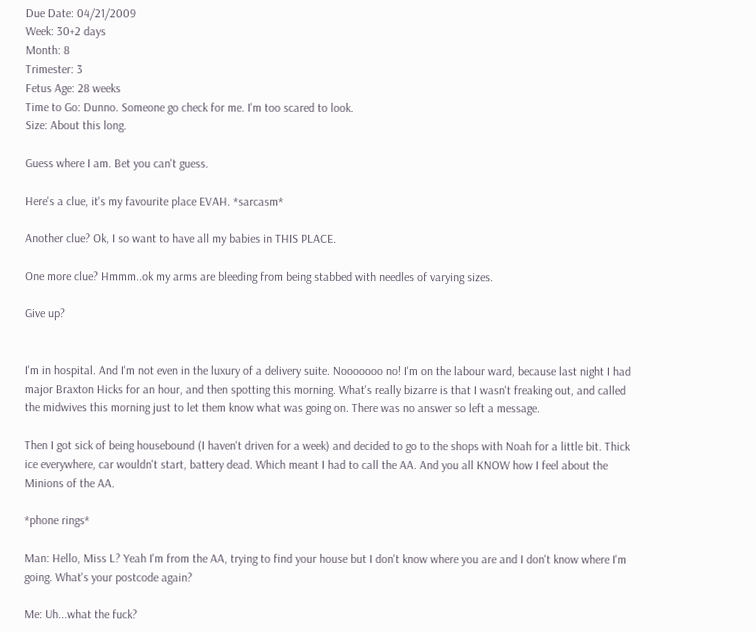Due Date: 04/21/2009
Week: 30+2 days
Month: 8
Trimester: 3
Fetus Age: 28 weeks
Time to Go: Dunno. Someone go check for me. I'm too scared to look.
Size: About this long.

Guess where I am. Bet you can't guess.

Here's a clue, it's my favourite place EVAH. *sarcasm*

Another clue? Ok, I so want to have all my babies in THIS PLACE.

One more clue? Hmmm..ok my arms are bleeding from being stabbed with needles of varying sizes.

Give up?


I'm in hospital. And I'm not even in the luxury of a delivery suite. Nooooooo no! I'm on the labour ward, because last night I had major Braxton Hicks for an hour, and then spotting this morning. What's really bizarre is that I wasn't freaking out, and called the midwives this morning just to let them know what was going on. There was no answer so left a message.

Then I got sick of being housebound (I haven't driven for a week) and decided to go to the shops with Noah for a little bit. Thick ice everywhere, car wouldn't start, battery dead. Which meant I had to call the AA. And you all KNOW how I feel about the Minions of the AA.

*phone rings*

Man: Hello, Miss L? Yeah I'm from the AA, trying to find your house but I don't know where you are and I don't know where I'm going. What's your postcode again?

Me: Uh...what the fuck?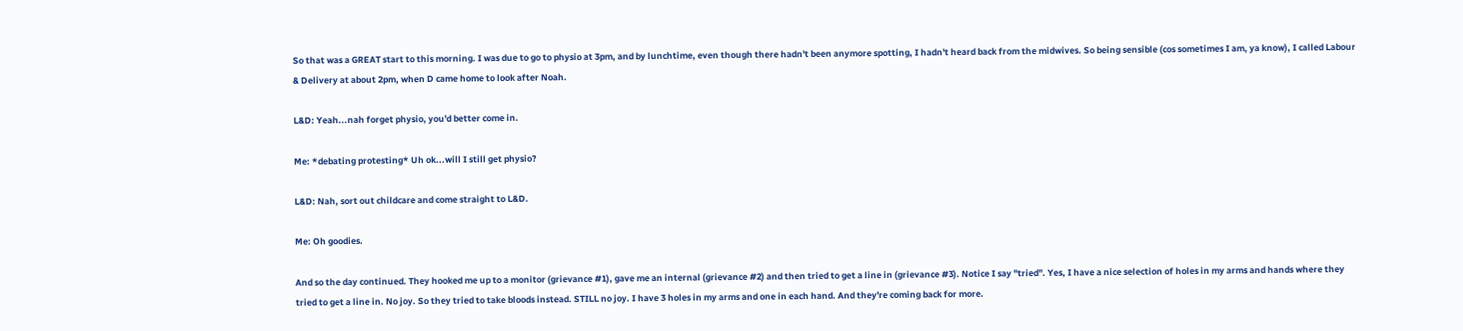So that was a GREAT start to this morning. I was due to go to physio at 3pm, and by lunchtime, even though there hadn't been anymore spotting, I hadn't heard back from the midwives. So being sensible (cos sometimes I am, ya know), I called Labour & Delivery at about 2pm, when D came home to look after Noah.

L&D: Yeah...nah forget physio, you'd better come in.

Me: *debating protesting* Uh ok...will I still get physio?

L&D: Nah, sort out childcare and come straight to L&D.

Me: Oh goodies.

And so the day continued. They hooked me up to a monitor (grievance #1), gave me an internal (grievance #2) and then tried to get a line in (grievance #3). Notice I say "tried". Yes, I have a nice selection of holes in my arms and hands where they tried to get a line in. No joy. So they tried to take bloods instead. STILL no joy. I have 3 holes in my arms and one in each hand. And they're coming back for more.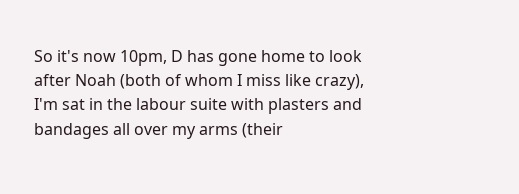So it's now 10pm, D has gone home to look after Noah (both of whom I miss like crazy), I'm sat in the labour suite with plasters and bandages all over my arms (their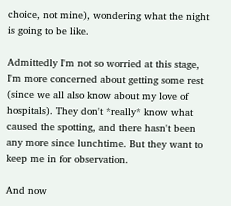choice, not mine), wondering what the night is going to be like.

Admittedly I'm not so worried at this stage, I'm more concerned about getting some rest (since we all also know about my love of hospitals). They don't *really* know what caused the spotting, and there hasn't been any more since lunchtime. But they want to keep me in for observation.

And now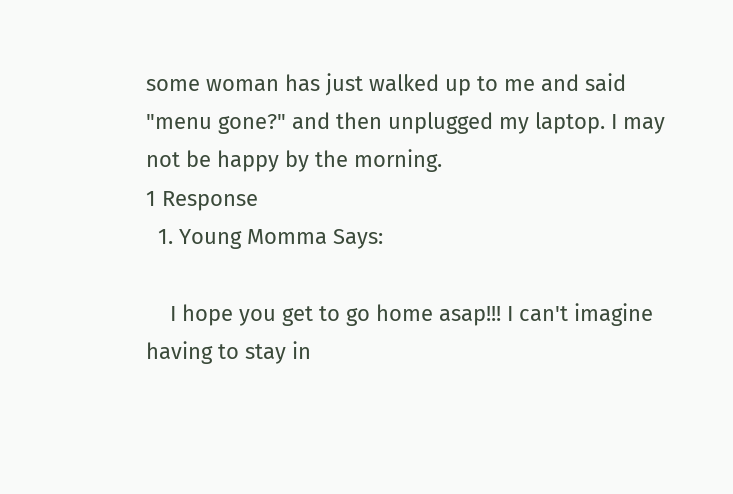some woman has just walked up to me and said "menu gone?" and then unplugged my laptop. I may not be happy by the morning.
1 Response
  1. Young Momma Says:

    I hope you get to go home asap!!! I can't imagine having to stay in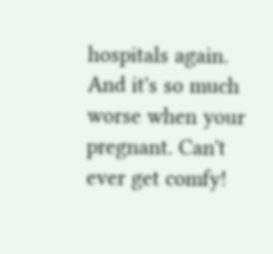hospitals again. And it's so much worse when your pregnant. Can't ever get comfy!